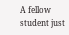A fellow student just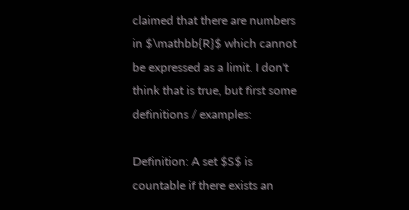claimed that there are numbers in $\mathbb{R}$ which cannot be expressed as a limit. I don't think that is true, but first some definitions / examples:

Definition: A set $S$ is countable if there exists an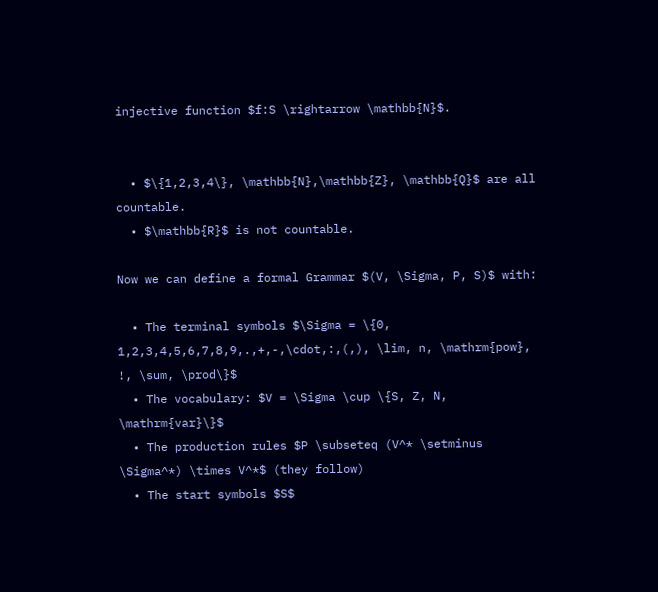injective function $f:S \rightarrow \mathbb{N}$.


  • $\{1,2,3,4\}, \mathbb{N},\mathbb{Z}, \mathbb{Q}$ are all countable.
  • $\mathbb{R}$ is not countable.

Now we can define a formal Grammar $(V, \Sigma, P, S)$ with:

  • The terminal symbols $\Sigma = \{0, 1,2,3,4,5,6,7,8,9,.,+,-,\cdot,:,(,), \lim, n, \mathrm{pow}, !, \sum, \prod\}$
  • The vocabulary: $V = \Sigma \cup \{S, Z, N, \mathrm{var}\}$
  • The production rules $P \subseteq (V^* \setminus \Sigma^*) \times V^*$ (they follow)
  • The start symbols $S$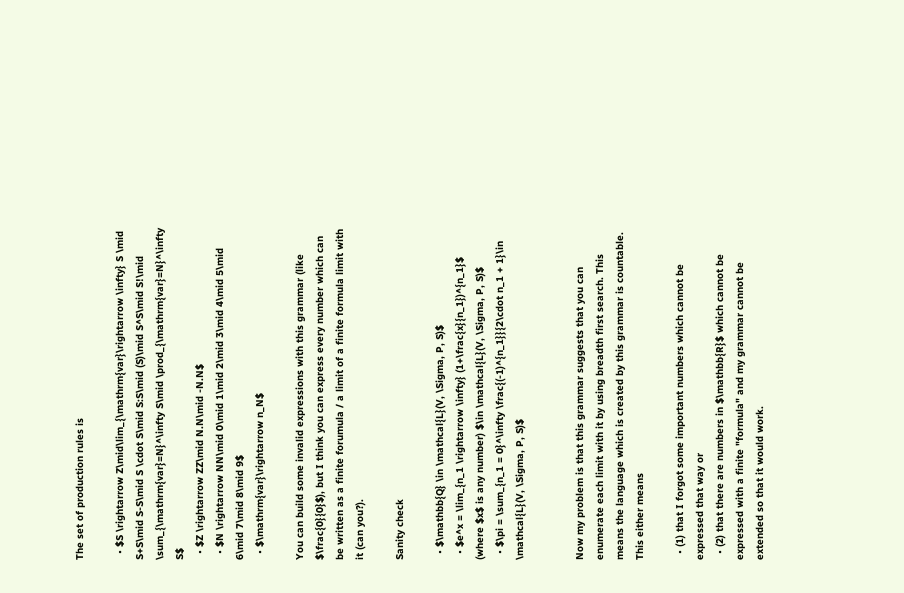The set of production rules is

  • $S \rightarrow Z\mid\lim_{\mathrm{var}\rightarrow \infty} S \mid S+S\mid S-S\mid S \cdot S\mid S:S\mid (S)\mid S^S\mid S!\mid \sum_{\mathrm{var}=N}^\infty S\mid \prod_{\mathrm{var}=N}^\infty S$
  • $Z \rightarrow ZZ\mid N.N\mid -N.N$
  • $N \rightarrow NN\mid 0\mid 1\mid 2\mid 3\mid 4\mid 5\mid 6\mid 7\mid 8\mid 9$
  • $\mathrm{var}\rightarrow n_N$

You can build some invalid expressions with this grammar (like $\frac{0}{0}$), but I think you can express every number which can be written as a finite forumula / a limit of a finite formula limit with it (can you?).

Sanity check

  • $\mathbb{Q} \in \mathcal{L}(V, \Sigma, P, S)$
  • $e^x = \lim_{n_1 \rightarrow \infty} (1+\frac{x}{n_1})^{n_1}$ (where $x$ is any number) $\in \mathcal{L}(V, \Sigma, P, S)$
  • $\pi = \sum_{n_1 = 0}^\infty \frac{(-1)^{n_1}}{2\cdot n_1 + 1}\in \mathcal{L}(V, \Sigma, P, S)$


Now my problem is that this grammar suggests that you can enumerate each limit with it by using breadth first search. This means the language which is created by this grammar is countable. This either means

  • (1) that I forgot some important numbers which cannot be expressed that way or
  • (2) that there are numbers in $\mathbb{R}$ which cannot be expressed with a finite "formula" and my grammar cannot be extended so that it would work.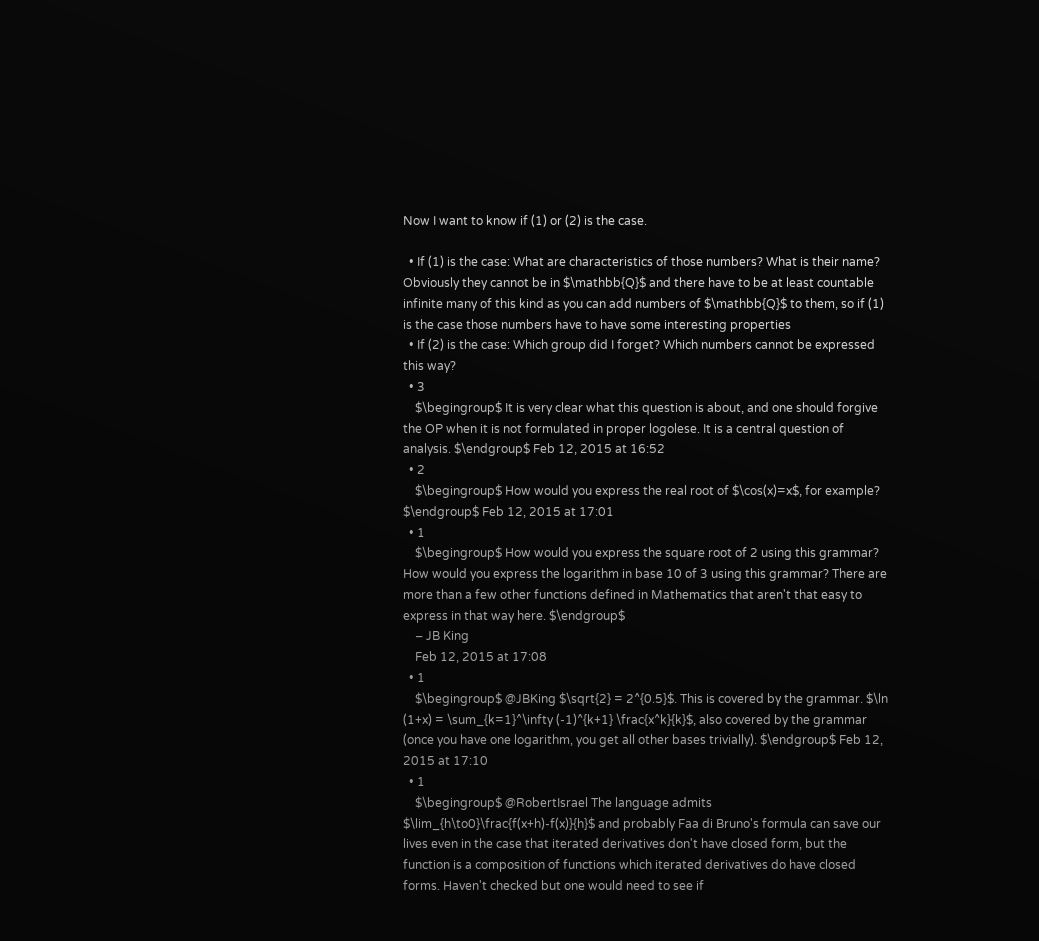Now I want to know if (1) or (2) is the case.

  • If (1) is the case: What are characteristics of those numbers? What is their name? Obviously they cannot be in $\mathbb{Q}$ and there have to be at least countable infinite many of this kind as you can add numbers of $\mathbb{Q}$ to them, so if (1) is the case those numbers have to have some interesting properties
  • If (2) is the case: Which group did I forget? Which numbers cannot be expressed this way?
  • 3
    $\begingroup$ It is very clear what this question is about, and one should forgive the OP when it is not formulated in proper logolese. It is a central question of analysis. $\endgroup$ Feb 12, 2015 at 16:52
  • 2
    $\begingroup$ How would you express the real root of $\cos(x)=x$, for example? $\endgroup$ Feb 12, 2015 at 17:01
  • 1
    $\begingroup$ How would you express the square root of 2 using this grammar? How would you express the logarithm in base 10 of 3 using this grammar? There are more than a few other functions defined in Mathematics that aren't that easy to express in that way here. $\endgroup$
    – JB King
    Feb 12, 2015 at 17:08
  • 1
    $\begingroup$ @JBKing $\sqrt{2} = 2^{0.5}$. This is covered by the grammar. $\ln (1+x) = \sum_{k=1}^\infty (-1)^{k+1} \frac{x^k}{k}$, also covered by the grammar (once you have one logarithm, you get all other bases trivially). $\endgroup$ Feb 12, 2015 at 17:10
  • 1
    $\begingroup$ @RobertIsrael The language admits $\lim_{h\to0}\frac{f(x+h)-f(x)}{h}$ and probably Faa di Bruno's formula can save our lives even in the case that iterated derivatives don't have closed form, but the function is a composition of functions which iterated derivatives do have closed forms. Haven't checked but one would need to see if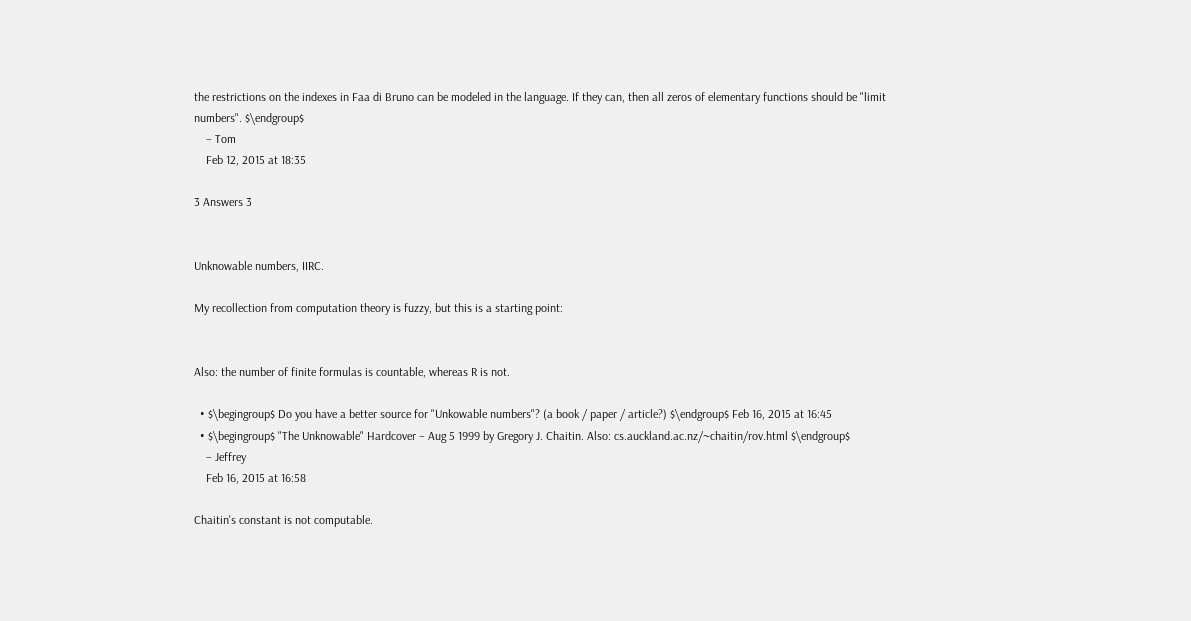the restrictions on the indexes in Faa di Bruno can be modeled in the language. If they can, then all zeros of elementary functions should be "limit numbers". $\endgroup$
    – Tom
    Feb 12, 2015 at 18:35

3 Answers 3


Unknowable numbers, IIRC.

My recollection from computation theory is fuzzy, but this is a starting point:


Also: the number of finite formulas is countable, whereas R is not.

  • $\begingroup$ Do you have a better source for "Unkowable numbers"? (a book / paper / article?) $\endgroup$ Feb 16, 2015 at 16:45
  • $\begingroup$ "The Unknowable" Hardcover – Aug 5 1999 by Gregory J. Chaitin. Also: cs.auckland.ac.nz/~chaitin/rov.html $\endgroup$
    – Jeffrey
    Feb 16, 2015 at 16:58

Chaitin's constant is not computable.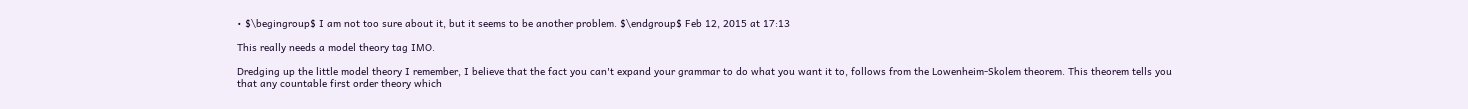• $\begingroup$ I am not too sure about it, but it seems to be another problem. $\endgroup$ Feb 12, 2015 at 17:13

This really needs a model theory tag IMO.

Dredging up the little model theory I remember, I believe that the fact you can't expand your grammar to do what you want it to, follows from the Lowenheim-Skolem theorem. This theorem tells you that any countable first order theory which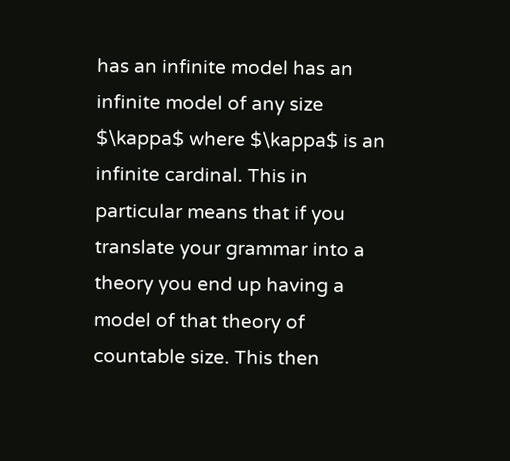has an infinite model has an infinite model of any size $\kappa$ where $\kappa$ is an infinite cardinal. This in particular means that if you translate your grammar into a theory you end up having a model of that theory of countable size. This then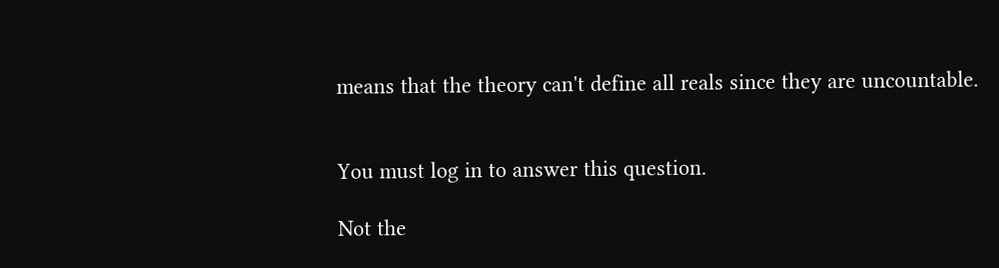means that the theory can't define all reals since they are uncountable.


You must log in to answer this question.

Not the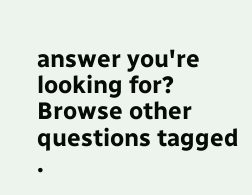answer you're looking for? Browse other questions tagged .